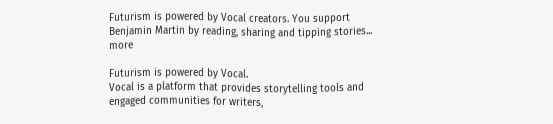Futurism is powered by Vocal creators. You support Benjamin Martin by reading, sharing and tipping stories... more

Futurism is powered by Vocal.
Vocal is a platform that provides storytelling tools and engaged communities for writers,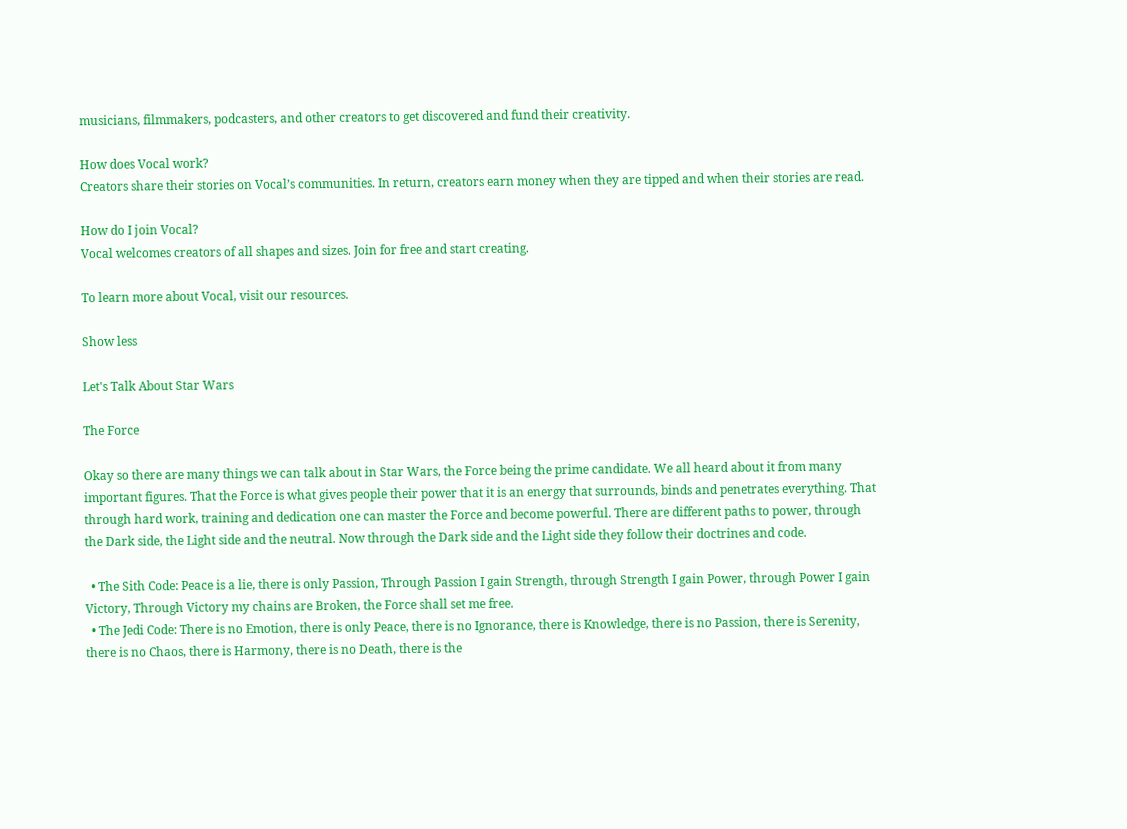musicians, filmmakers, podcasters, and other creators to get discovered and fund their creativity.

How does Vocal work?
Creators share their stories on Vocal’s communities. In return, creators earn money when they are tipped and when their stories are read.

How do I join Vocal?
Vocal welcomes creators of all shapes and sizes. Join for free and start creating.

To learn more about Vocal, visit our resources.

Show less

Let's Talk About Star Wars

The Force

Okay so there are many things we can talk about in Star Wars, the Force being the prime candidate. We all heard about it from many important figures. That the Force is what gives people their power that it is an energy that surrounds, binds and penetrates everything. That through hard work, training and dedication one can master the Force and become powerful. There are different paths to power, through the Dark side, the Light side and the neutral. Now through the Dark side and the Light side they follow their doctrines and code.

  • The Sith Code: Peace is a lie, there is only Passion, Through Passion I gain Strength, through Strength I gain Power, through Power I gain Victory, Through Victory my chains are Broken, the Force shall set me free.
  • The Jedi Code: There is no Emotion, there is only Peace, there is no Ignorance, there is Knowledge, there is no Passion, there is Serenity, there is no Chaos, there is Harmony, there is no Death, there is the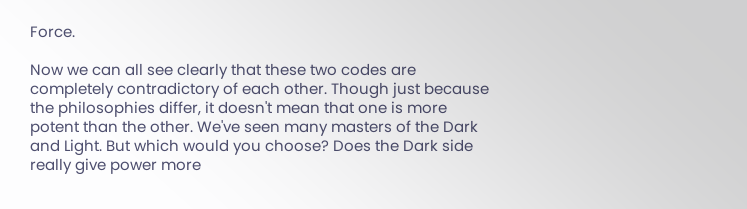Force.

Now we can all see clearly that these two codes are completely contradictory of each other. Though just because the philosophies differ, it doesn't mean that one is more potent than the other. We've seen many masters of the Dark and Light. But which would you choose? Does the Dark side really give power more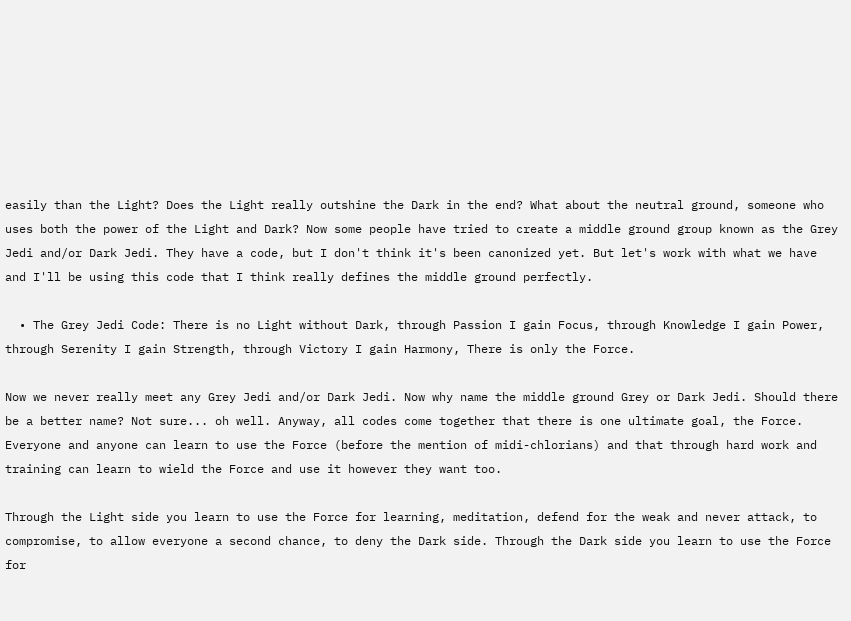easily than the Light? Does the Light really outshine the Dark in the end? What about the neutral ground, someone who uses both the power of the Light and Dark? Now some people have tried to create a middle ground group known as the Grey Jedi and/or Dark Jedi. They have a code, but I don't think it's been canonized yet. But let's work with what we have and I'll be using this code that I think really defines the middle ground perfectly.

  • The Grey Jedi Code: There is no Light without Dark, through Passion I gain Focus, through Knowledge I gain Power, through Serenity I gain Strength, through Victory I gain Harmony, There is only the Force.

Now we never really meet any Grey Jedi and/or Dark Jedi. Now why name the middle ground Grey or Dark Jedi. Should there be a better name? Not sure... oh well. Anyway, all codes come together that there is one ultimate goal, the Force. Everyone and anyone can learn to use the Force (before the mention of midi-chlorians) and that through hard work and training can learn to wield the Force and use it however they want too.

Through the Light side you learn to use the Force for learning, meditation, defend for the weak and never attack, to compromise, to allow everyone a second chance, to deny the Dark side. Through the Dark side you learn to use the Force for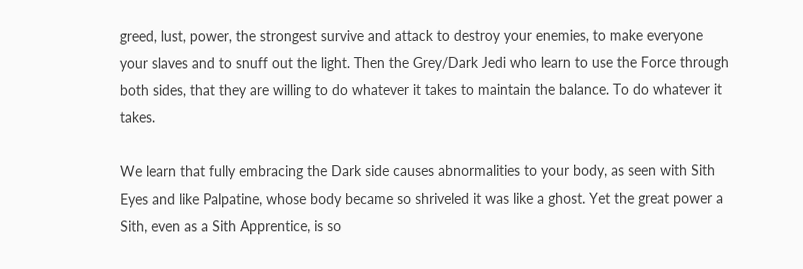greed, lust, power, the strongest survive and attack to destroy your enemies, to make everyone your slaves and to snuff out the light. Then the Grey/Dark Jedi who learn to use the Force through both sides, that they are willing to do whatever it takes to maintain the balance. To do whatever it takes.

We learn that fully embracing the Dark side causes abnormalities to your body, as seen with Sith Eyes and like Palpatine, whose body became so shriveled it was like a ghost. Yet the great power a Sith, even as a Sith Apprentice, is so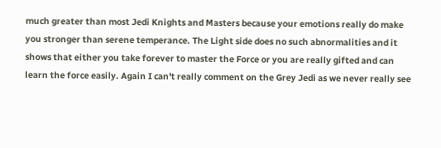much greater than most Jedi Knights and Masters because your emotions really do make you stronger than serene temperance. The Light side does no such abnormalities and it shows that either you take forever to master the Force or you are really gifted and can learn the force easily. Again I can't really comment on the Grey Jedi as we never really see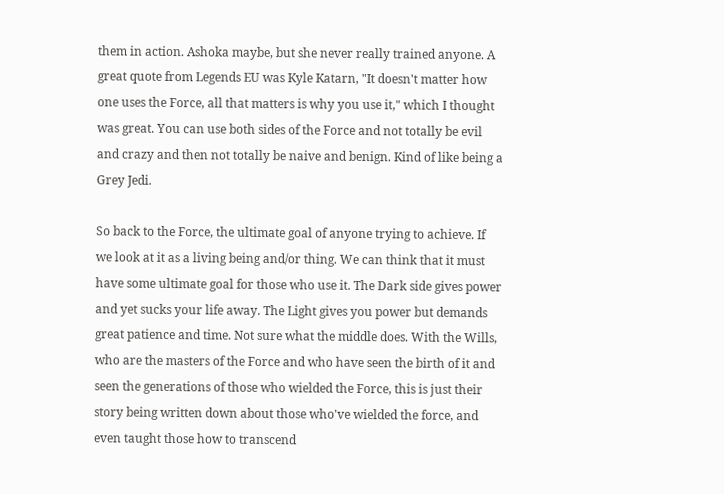them in action. Ashoka maybe, but she never really trained anyone. A great quote from Legends EU was Kyle Katarn, "It doesn't matter how one uses the Force, all that matters is why you use it," which I thought was great. You can use both sides of the Force and not totally be evil and crazy and then not totally be naive and benign. Kind of like being a Grey Jedi.

So back to the Force, the ultimate goal of anyone trying to achieve. If we look at it as a living being and/or thing. We can think that it must have some ultimate goal for those who use it. The Dark side gives power and yet sucks your life away. The Light gives you power but demands great patience and time. Not sure what the middle does. With the Wills, who are the masters of the Force and who have seen the birth of it and seen the generations of those who wielded the Force, this is just their story being written down about those who've wielded the force, and even taught those how to transcend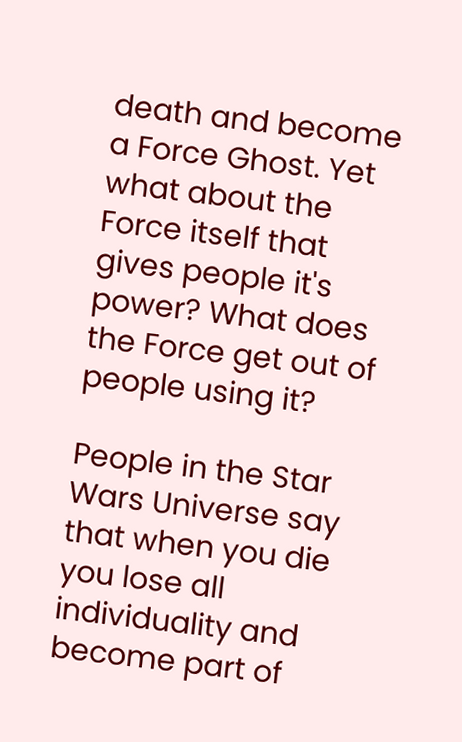death and become a Force Ghost. Yet what about the Force itself that gives people it's power? What does the Force get out of people using it?

People in the Star Wars Universe say that when you die you lose all individuality and become part of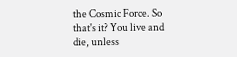the Cosmic Force. So that's it? You live and die, unless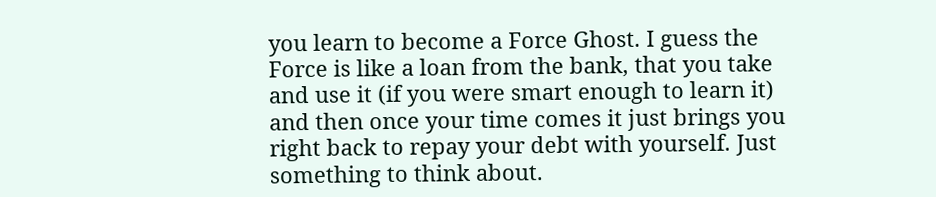you learn to become a Force Ghost. I guess the Force is like a loan from the bank, that you take and use it (if you were smart enough to learn it) and then once your time comes it just brings you right back to repay your debt with yourself. Just something to think about.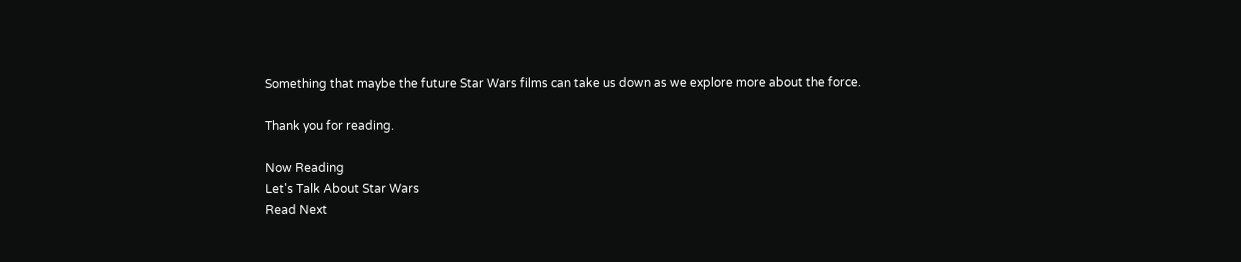Something that maybe the future Star Wars films can take us down as we explore more about the force.

Thank you for reading.

Now Reading
Let's Talk About Star Wars
Read Next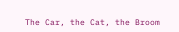The Car, the Cat, the Broom